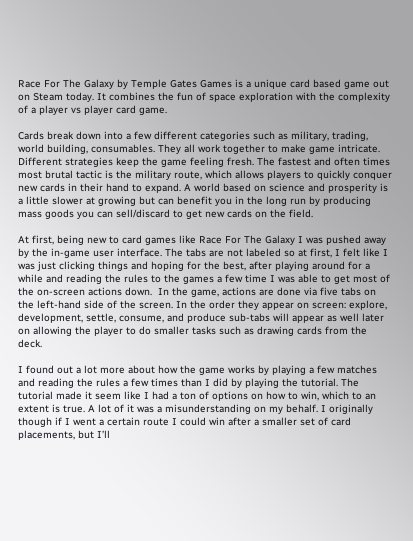Race For The Galaxy by Temple Gates Games is a unique card based game out on Steam today. It combines the fun of space exploration with the complexity of a player vs player card game.

Cards break down into a few different categories such as military, trading, world building, consumables. They all work together to make game intricate. Different strategies keep the game feeling fresh. The fastest and often times most brutal tactic is the military route, which allows players to quickly conquer new cards in their hand to expand. A world based on science and prosperity is a little slower at growing but can benefit you in the long run by producing mass goods you can sell/discard to get new cards on the field.

At first, being new to card games like Race For The Galaxy I was pushed away by the in-game user interface. The tabs are not labeled so at first, I felt like I was just clicking things and hoping for the best, after playing around for a while and reading the rules to the games a few time I was able to get most of the on-screen actions down.  In the game, actions are done via five tabs on the left-hand side of the screen. In the order they appear on screen: explore, development, settle, consume, and produce sub-tabs will appear as well later on allowing the player to do smaller tasks such as drawing cards from the deck.

I found out a lot more about how the game works by playing a few matches and reading the rules a few times than I did by playing the tutorial. The tutorial made it seem like I had a ton of options on how to win, which to an extent is true. A lot of it was a misunderstanding on my behalf. I originally though if I went a certain route I could win after a smaller set of card placements, but I’ll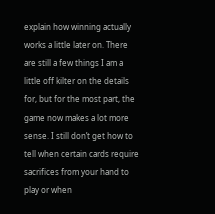explain how winning actually works a little later on. There are still a few things I am a little off kilter on the details for, but for the most part, the game now makes a lot more sense. I still don’t get how to tell when certain cards require sacrifices from your hand to play or when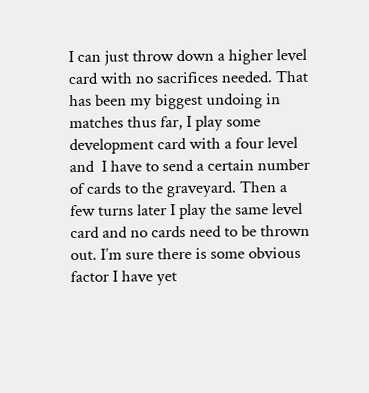I can just throw down a higher level card with no sacrifices needed. That has been my biggest undoing in matches thus far, I play some development card with a four level and  I have to send a certain number of cards to the graveyard. Then a few turns later I play the same level card and no cards need to be thrown out. I’m sure there is some obvious factor I have yet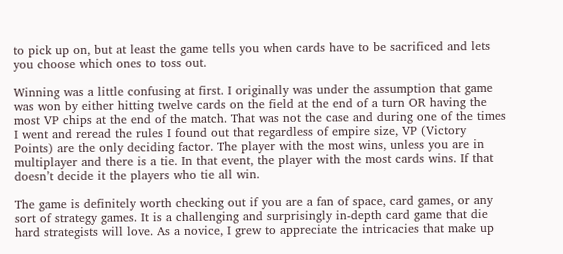to pick up on, but at least the game tells you when cards have to be sacrificed and lets you choose which ones to toss out.

Winning was a little confusing at first. I originally was under the assumption that game was won by either hitting twelve cards on the field at the end of a turn OR having the most VP chips at the end of the match. That was not the case and during one of the times I went and reread the rules I found out that regardless of empire size, VP (Victory Points) are the only deciding factor. The player with the most wins, unless you are in multiplayer and there is a tie. In that event, the player with the most cards wins. If that doesn’t decide it the players who tie all win.

The game is definitely worth checking out if you are a fan of space, card games, or any sort of strategy games. It is a challenging and surprisingly in-depth card game that die hard strategists will love. As a novice, I grew to appreciate the intricacies that make up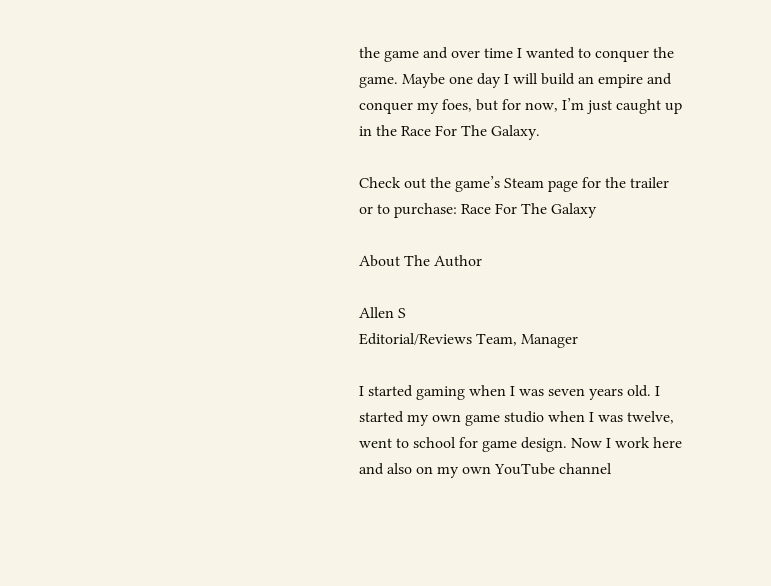the game and over time I wanted to conquer the game. Maybe one day I will build an empire and conquer my foes, but for now, I’m just caught up in the Race For The Galaxy.

Check out the game’s Steam page for the trailer or to purchase: Race For The Galaxy

About The Author

Allen S
Editorial/Reviews Team, Manager

I started gaming when I was seven years old. I started my own game studio when I was twelve, went to school for game design. Now I work here and also on my own YouTube channel